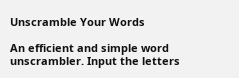Unscramble Your Words

An efficient and simple word unscrambler. Input the letters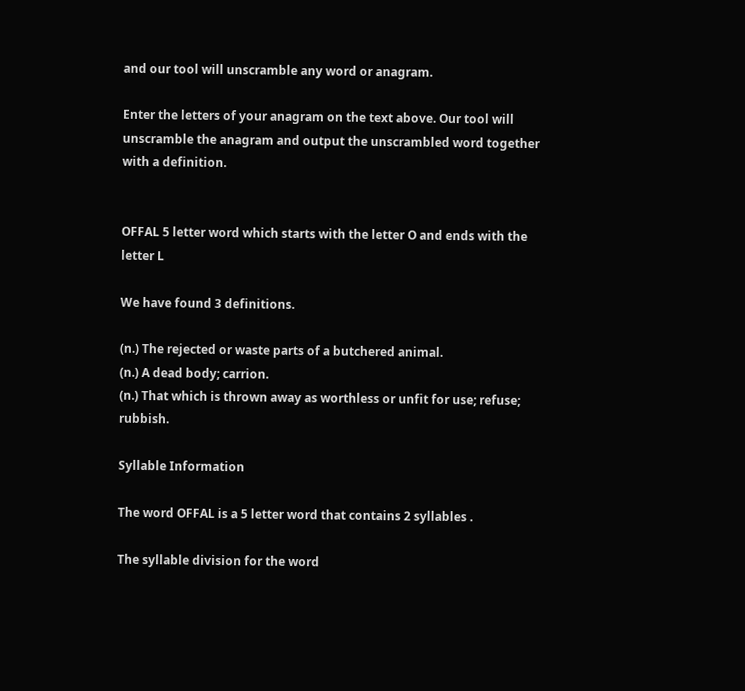and our tool will unscramble any word or anagram.

Enter the letters of your anagram on the text above. Our tool will unscramble the anagram and output the unscrambled word together with a definition.


OFFAL 5 letter word which starts with the letter O and ends with the letter L

We have found 3 definitions.

(n.) The rejected or waste parts of a butchered animal.
(n.) A dead body; carrion.
(n.) That which is thrown away as worthless or unfit for use; refuse; rubbish.

Syllable Information

The word OFFAL is a 5 letter word that contains 2 syllables .

The syllable division for the word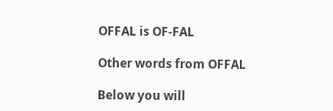OFFAL is OF-FAL

Other words from OFFAL

Below you will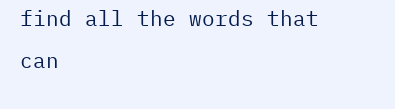find all the words that can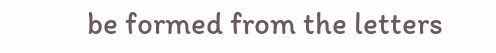be formed from the letters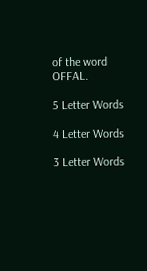of the word OFFAL.

5 Letter Words

4 Letter Words

3 Letter Words